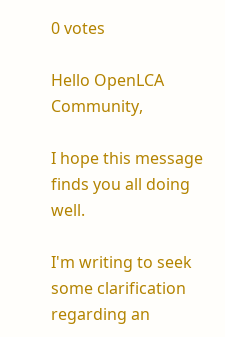0 votes

Hello OpenLCA Community,

I hope this message finds you all doing well.

I'm writing to seek some clarification regarding an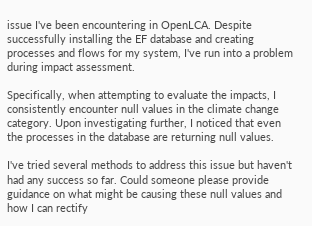issue I've been encountering in OpenLCA. Despite successfully installing the EF database and creating processes and flows for my system, I've run into a problem during impact assessment.

Specifically, when attempting to evaluate the impacts, I consistently encounter null values in the climate change category. Upon investigating further, I noticed that even the processes in the database are returning null values.

I've tried several methods to address this issue but haven't had any success so far. Could someone please provide guidance on what might be causing these null values and how I can rectify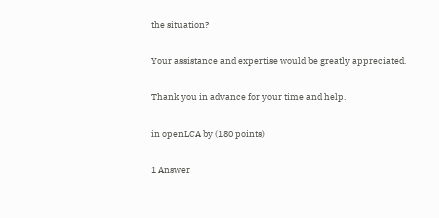the situation?

Your assistance and expertise would be greatly appreciated.

Thank you in advance for your time and help.

in openLCA by (180 points)

1 Answer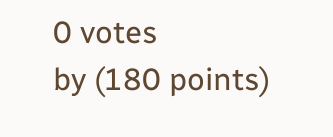0 votes
by (180 points)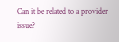Can it be related to a provider issue?